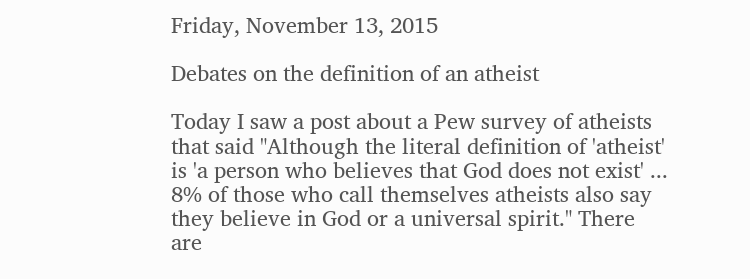Friday, November 13, 2015

Debates on the definition of an atheist

Today I saw a post about a Pew survey of atheists that said "Although the literal definition of 'atheist' is 'a person who believes that God does not exist' ... 8% of those who call themselves atheists also say they believe in God or a universal spirit." There are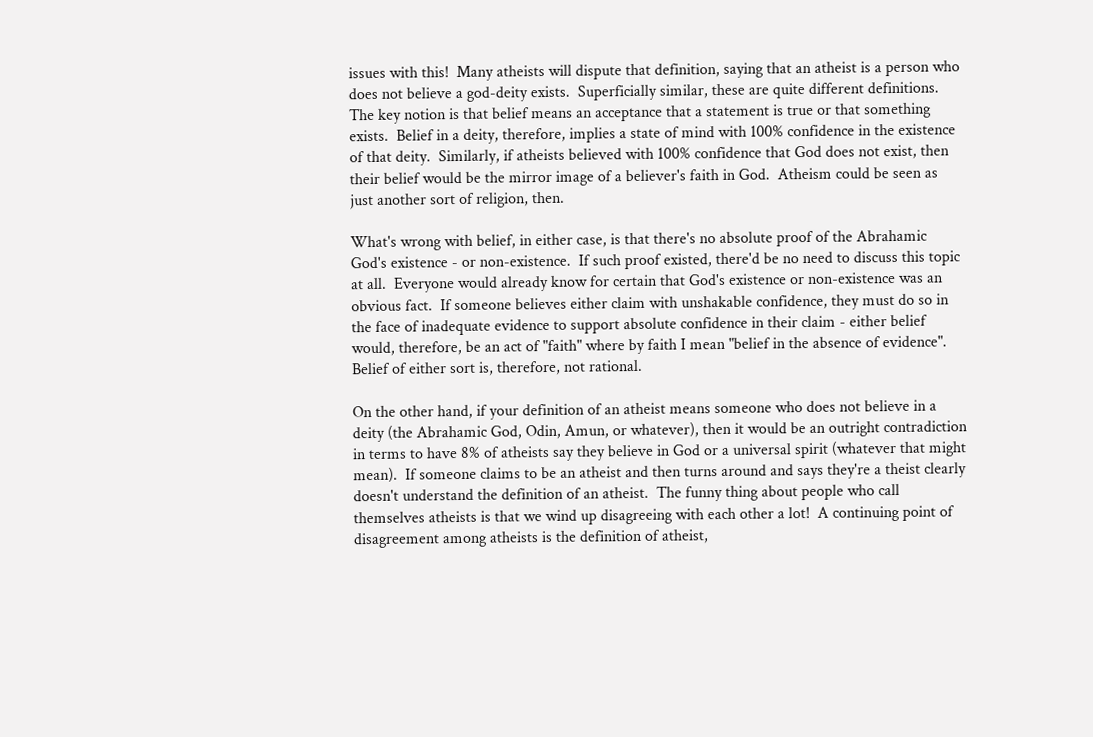issues with this!  Many atheists will dispute that definition, saying that an atheist is a person who does not believe a god-deity exists.  Superficially similar, these are quite different definitions.  The key notion is that belief means an acceptance that a statement is true or that something exists.  Belief in a deity, therefore, implies a state of mind with 100% confidence in the existence of that deity.  Similarly, if atheists believed with 100% confidence that God does not exist, then their belief would be the mirror image of a believer's faith in God.  Atheism could be seen as just another sort of religion, then.

What's wrong with belief, in either case, is that there's no absolute proof of the Abrahamic God's existence - or non-existence.  If such proof existed, there'd be no need to discuss this topic at all.  Everyone would already know for certain that God's existence or non-existence was an obvious fact.  If someone believes either claim with unshakable confidence, they must do so in the face of inadequate evidence to support absolute confidence in their claim - either belief would, therefore, be an act of "faith" where by faith I mean "belief in the absence of evidence".  Belief of either sort is, therefore, not rational.

On the other hand, if your definition of an atheist means someone who does not believe in a deity (the Abrahamic God, Odin, Amun, or whatever), then it would be an outright contradiction in terms to have 8% of atheists say they believe in God or a universal spirit (whatever that might mean).  If someone claims to be an atheist and then turns around and says they're a theist clearly doesn't understand the definition of an atheist.  The funny thing about people who call themselves atheists is that we wind up disagreeing with each other a lot!  A continuing point of disagreement among atheists is the definition of atheist,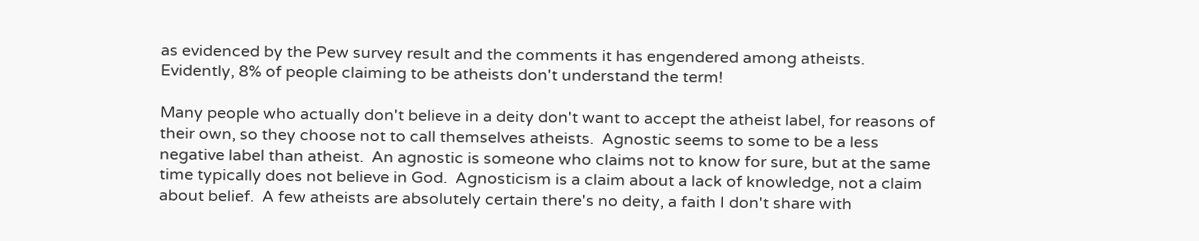as evidenced by the Pew survey result and the comments it has engendered among atheists.  Evidently, 8% of people claiming to be atheists don't understand the term!

Many people who actually don't believe in a deity don't want to accept the atheist label, for reasons of their own, so they choose not to call themselves atheists.  Agnostic seems to some to be a less negative label than atheist.  An agnostic is someone who claims not to know for sure, but at the same time typically does not believe in God.  Agnosticism is a claim about a lack of knowledge, not a claim about belief.  A few atheists are absolutely certain there's no deity, a faith I don't share with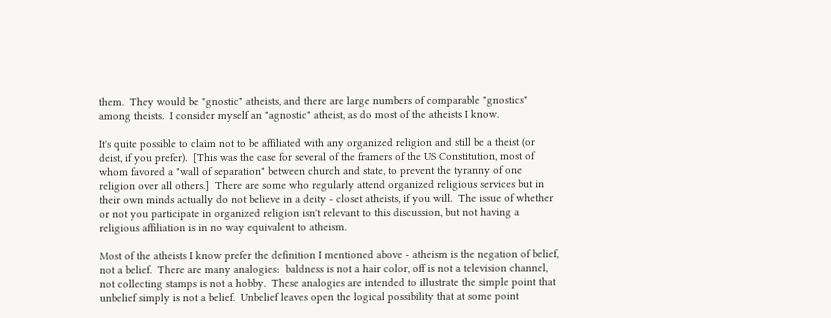them.  They would be "gnostic" atheists, and there are large numbers of comparable "gnostics" among theists.  I consider myself an "agnostic" atheist, as do most of the atheists I know.

It's quite possible to claim not to be affiliated with any organized religion and still be a theist (or deist, if you prefer).  [This was the case for several of the framers of the US Constitution, most of whom favored a "wall of separation" between church and state, to prevent the tyranny of one religion over all others.]  There are some who regularly attend organized religious services but in their own minds actually do not believe in a deity - closet atheists, if you will.  The issue of whether or not you participate in organized religion isn't relevant to this discussion, but not having a religious affiliation is in no way equivalent to atheism.

Most of the atheists I know prefer the definition I mentioned above - atheism is the negation of belief, not a belief.  There are many analogies:  baldness is not a hair color, off is not a television channel, not collecting stamps is not a hobby.  These analogies are intended to illustrate the simple point that unbelief simply is not a belief.  Unbelief leaves open the logical possibility that at some point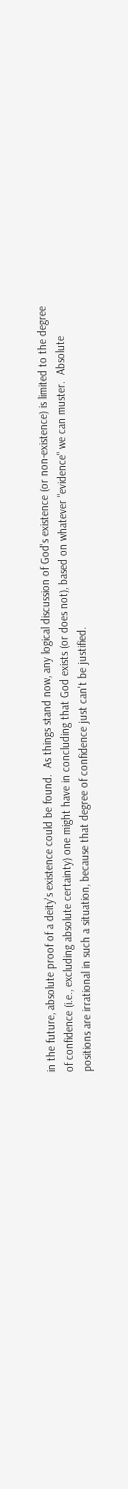in the future, absolute proof of a deity's existence could be found.  As things stand now, any logical discussion of God's existence (or non-existence) is limited to the degree of confidence (i.e., excluding absolute certainty) one might have in concluding that God exists (or does not), based on whatever "evidence" we can muster.  Absolute positions are irrational in such a situation, because that degree of confidence just can't be justified.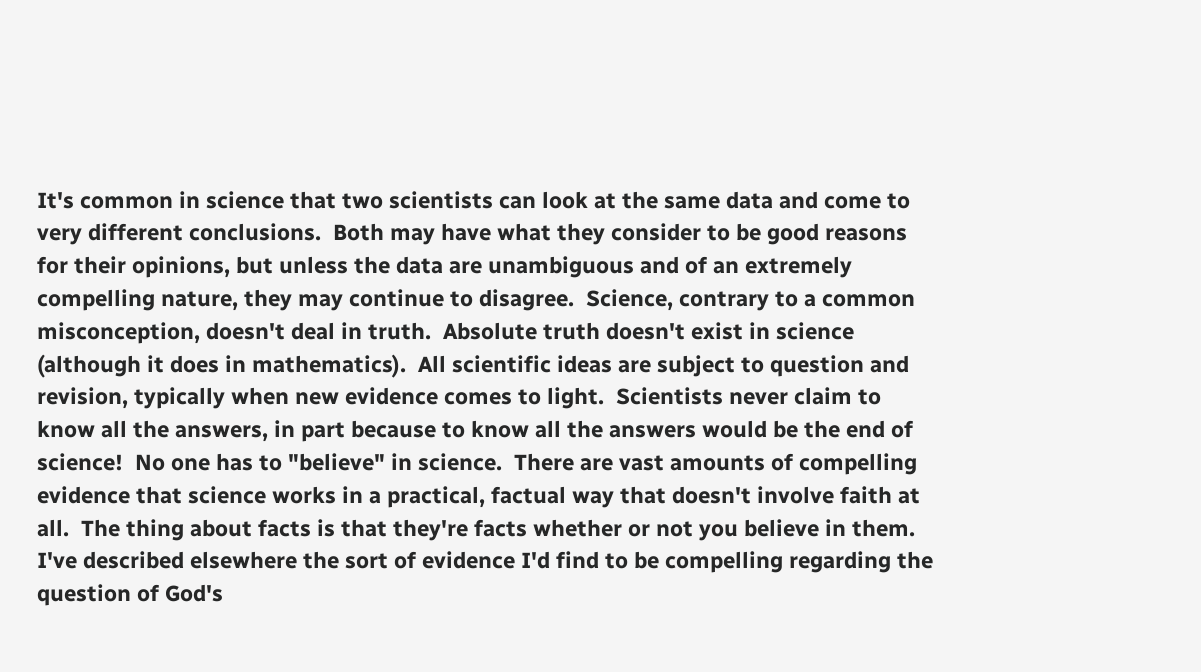It's common in science that two scientists can look at the same data and come to very different conclusions.  Both may have what they consider to be good reasons for their opinions, but unless the data are unambiguous and of an extremely compelling nature, they may continue to disagree.  Science, contrary to a common misconception, doesn't deal in truth.  Absolute truth doesn't exist in science (although it does in mathematics).  All scientific ideas are subject to question and revision, typically when new evidence comes to light.  Scientists never claim to know all the answers, in part because to know all the answers would be the end of science!  No one has to "believe" in science.  There are vast amounts of compelling evidence that science works in a practical, factual way that doesn't involve faith at all.  The thing about facts is that they're facts whether or not you believe in them.
I've described elsewhere the sort of evidence I'd find to be compelling regarding the question of God's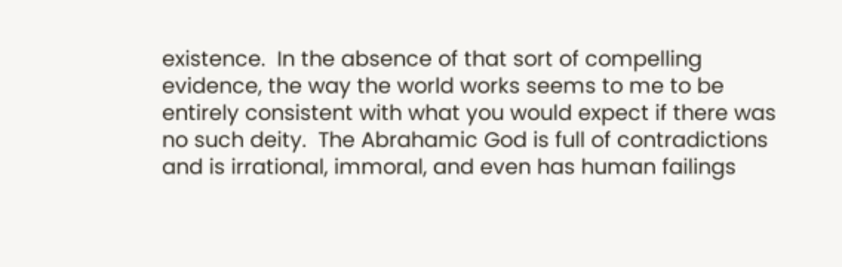existence.  In the absence of that sort of compelling evidence, the way the world works seems to me to be entirely consistent with what you would expect if there was no such deity.  The Abrahamic God is full of contradictions and is irrational, immoral, and even has human failings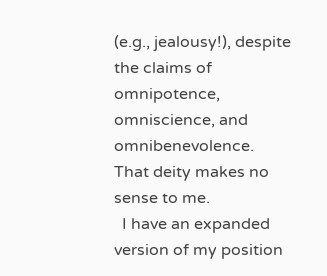(e.g., jealousy!), despite the claims of omnipotence, omniscience, and omnibenevolence.  That deity makes no sense to me.
  I have an expanded version of my position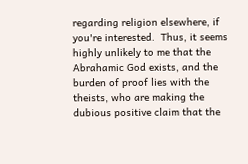regarding religion elsewhere, if you're interested.  Thus, it seems highly unlikely to me that the Abrahamic God exists, and the burden of proof lies with the theists, who are making the dubious positive claim that the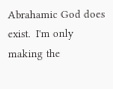Abrahamic God does exist.  I'm only making the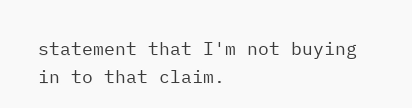statement that I'm not buying in to that claim.